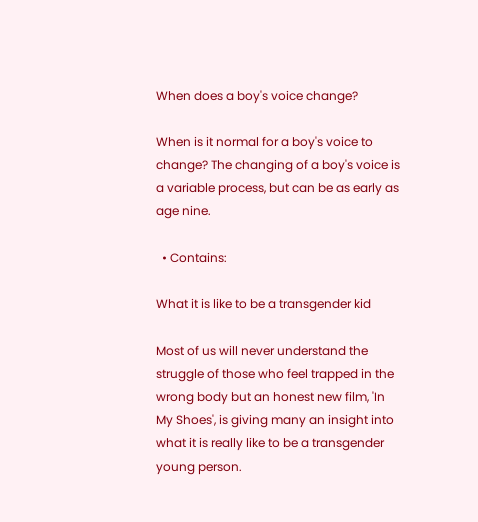When does a boy's voice change?

When is it normal for a boy's voice to change? The changing of a boy's voice is a variable process, but can be as early as age nine.

  • Contains:

What it is like to be a transgender kid

Most of us will never understand the struggle of those who feel trapped in the wrong body but an honest new film, 'In My Shoes', is giving many an insight into what it is really like to be a transgender young person.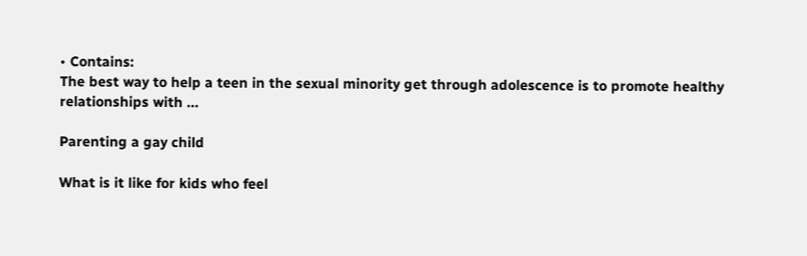• Contains:
The best way to help a teen in the sexual minority get through adolescence is to promote healthy relationships with ...

Parenting a gay child

What is it like for kids who feel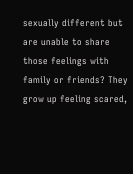sexually different but are unable to share those feelings with family or friends? They grow up feeling scared,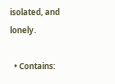isolated, and lonely.

  • Contains: